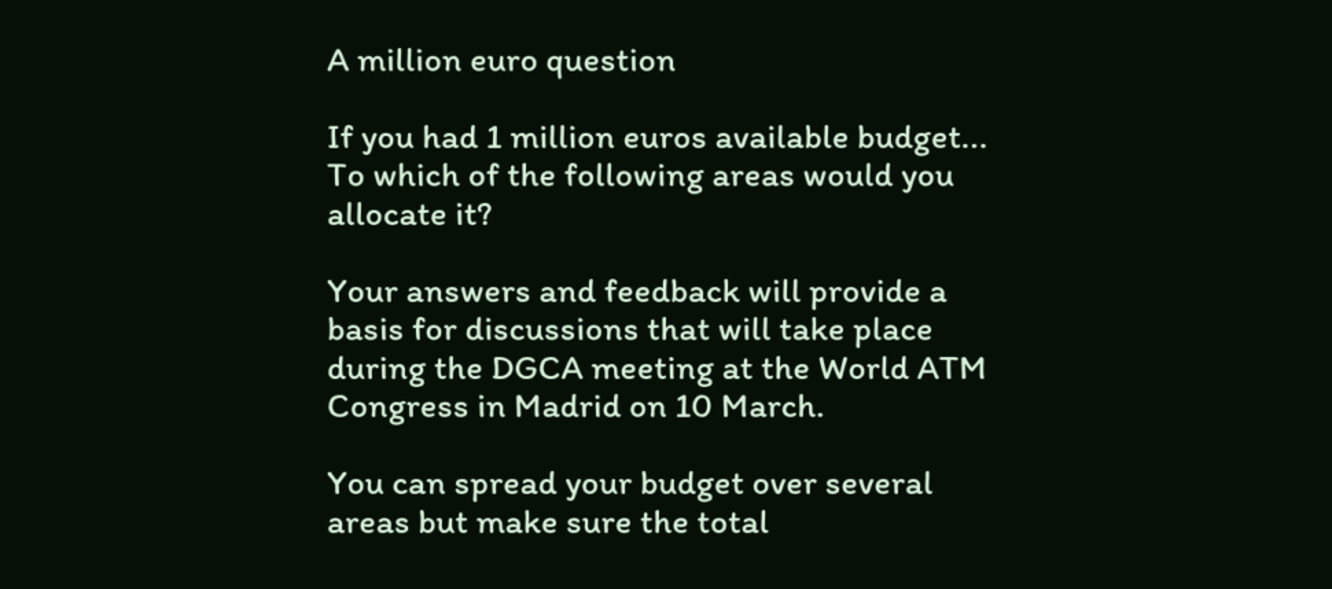A million euro question

If you had 1 million euros available budget...
To which of the following areas would you allocate it?

Your answers and feedback will provide a basis for discussions that will take place during the DGCA meeting at the World ATM Congress in Madrid on 10 March.

You can spread your budget over several areas but make sure the total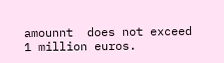amounnt  does not exceed 1 million euros.